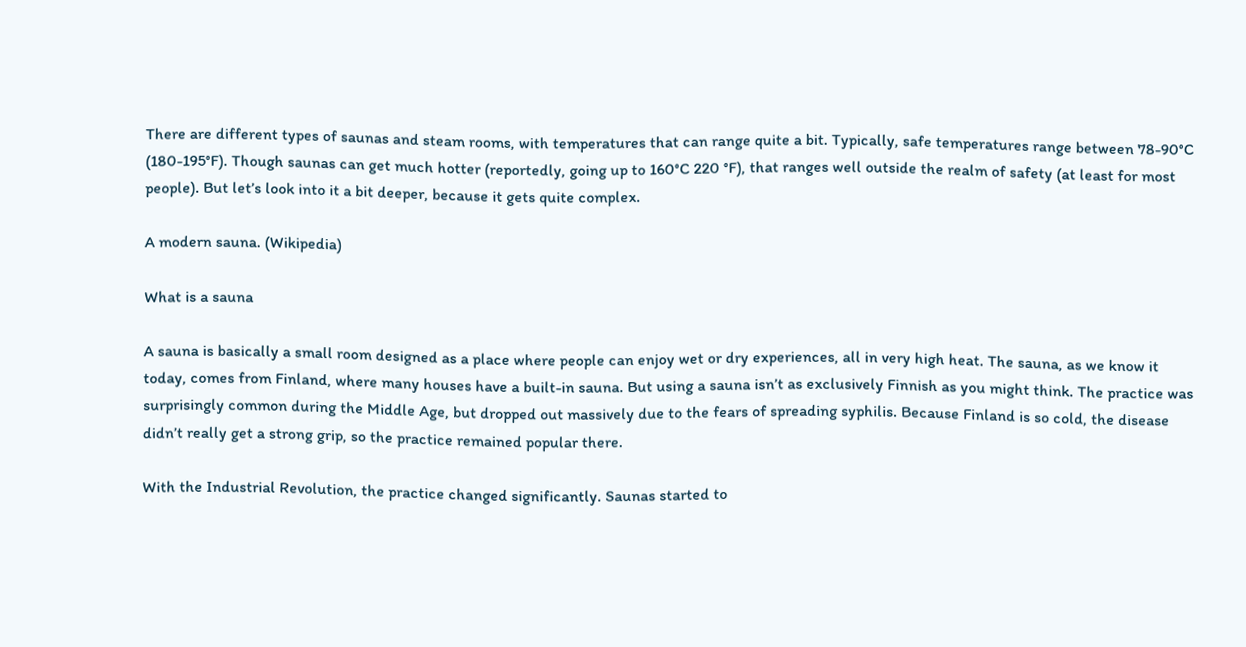There are different types of saunas and steam rooms, with temperatures that can range quite a bit. Typically, safe temperatures range between 78-90°C (180-195°F). Though saunas can get much hotter (reportedly, going up to 160°C 220 °F), that ranges well outside the realm of safety (at least for most people). But let’s look into it a bit deeper, because it gets quite complex.

A modern sauna. (Wikipedia)

What is a sauna

A sauna is basically a small room designed as a place where people can enjoy wet or dry experiences, all in very high heat. The sauna, as we know it today, comes from Finland, where many houses have a built-in sauna. But using a sauna isn’t as exclusively Finnish as you might think. The practice was surprisingly common during the Middle Age, but dropped out massively due to the fears of spreading syphilis. Because Finland is so cold, the disease didn’t really get a strong grip, so the practice remained popular there.

With the Industrial Revolution, the practice changed significantly. Saunas started to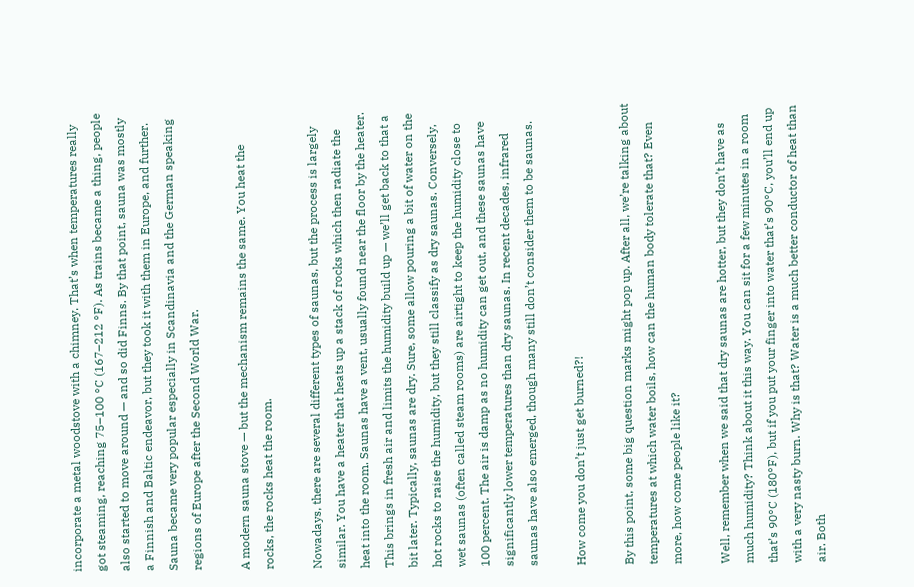incorporate a metal woodstove with a chimney. That’s when temperatures really got steaming, reaching 75–100 °C (167–212 °F). As trains became a thing, people also started to move around — and so did Finns. By that point, sauna was mostly a Finnish and Baltic endeavor, but they took it with them in Europe, and further. Sauna became very popular especially in Scandinavia and the German speaking regions of Europe after the Second World War.

A modern sauna stove — but the mechanism remains the same. You heat the rocks, the rocks heat the room.

Nowadays, there are several different types of saunas, but the process is largely similar. You have a heater that heats up a stack of rocks which then radiate the heat into the room. Saunas have a vent, usually found near the floor by the heater. This brings in fresh air and limits the humidity build up — we’ll get back to that a bit later. Typically, saunas are dry. Sure, some allow pouring a bit of water on the hot rocks to raise the humidity, but they still classify as dry saunas. Conversely, wet saunas (often called steam rooms) are airtight to keep the humidity close to 100 percent. The air is damp as no humidity can get out, and these saunas have significantly lower temperatures than dry saunas. In recent decades, infrared saunas have also emerged, though many still don’t consider them to be saunas.

How come you don’t just get burned?!

By this point, some big question marks might pop up. After all, we’re talking about temperatures at which water boils, how can the human body tolerate that? Even more, how come people like it?

Well, remember when we said that dry saunas are hotter, but they don’t have as much humidity? Think about it this way. You can sit for a few minutes in a room that’s 90°C (180°F), but if you put your finger into water that’s 90°C, you’ll end up with a very nasty burn. Why is that? Water is a much better conductor of heat than air. Both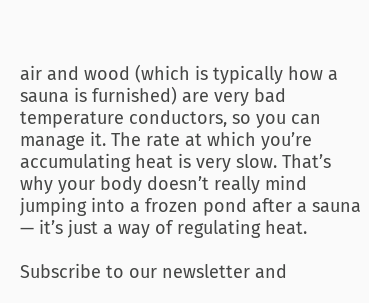air and wood (which is typically how a sauna is furnished) are very bad temperature conductors, so you can manage it. The rate at which you’re accumulating heat is very slow. That’s why your body doesn’t really mind jumping into a frozen pond after a sauna — it’s just a way of regulating heat.

Subscribe to our newsletter and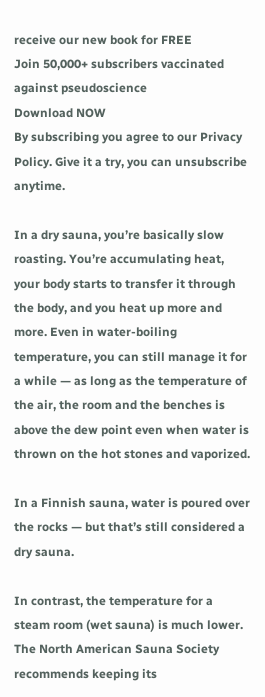receive our new book for FREE
Join 50,000+ subscribers vaccinated against pseudoscience
Download NOW
By subscribing you agree to our Privacy Policy. Give it a try, you can unsubscribe anytime.

In a dry sauna, you’re basically slow roasting. You’re accumulating heat, your body starts to transfer it through the body, and you heat up more and more. Even in water-boiling temperature, you can still manage it for a while — as long as the temperature of the air, the room and the benches is above the dew point even when water is thrown on the hot stones and vaporized.

In a Finnish sauna, water is poured over the rocks — but that’s still considered a dry sauna.

In contrast, the temperature for a steam room (wet sauna) is much lower. The North American Sauna Society recommends keeping its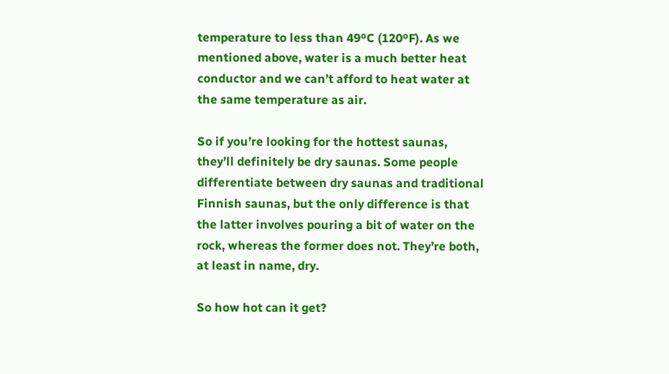temperature to less than 49ºC (120ºF). As we mentioned above, water is a much better heat conductor and we can’t afford to heat water at the same temperature as air.

So if you’re looking for the hottest saunas, they’ll definitely be dry saunas. Some people differentiate between dry saunas and traditional Finnish saunas, but the only difference is that the latter involves pouring a bit of water on the rock, whereas the former does not. They’re both, at least in name, dry.

So how hot can it get?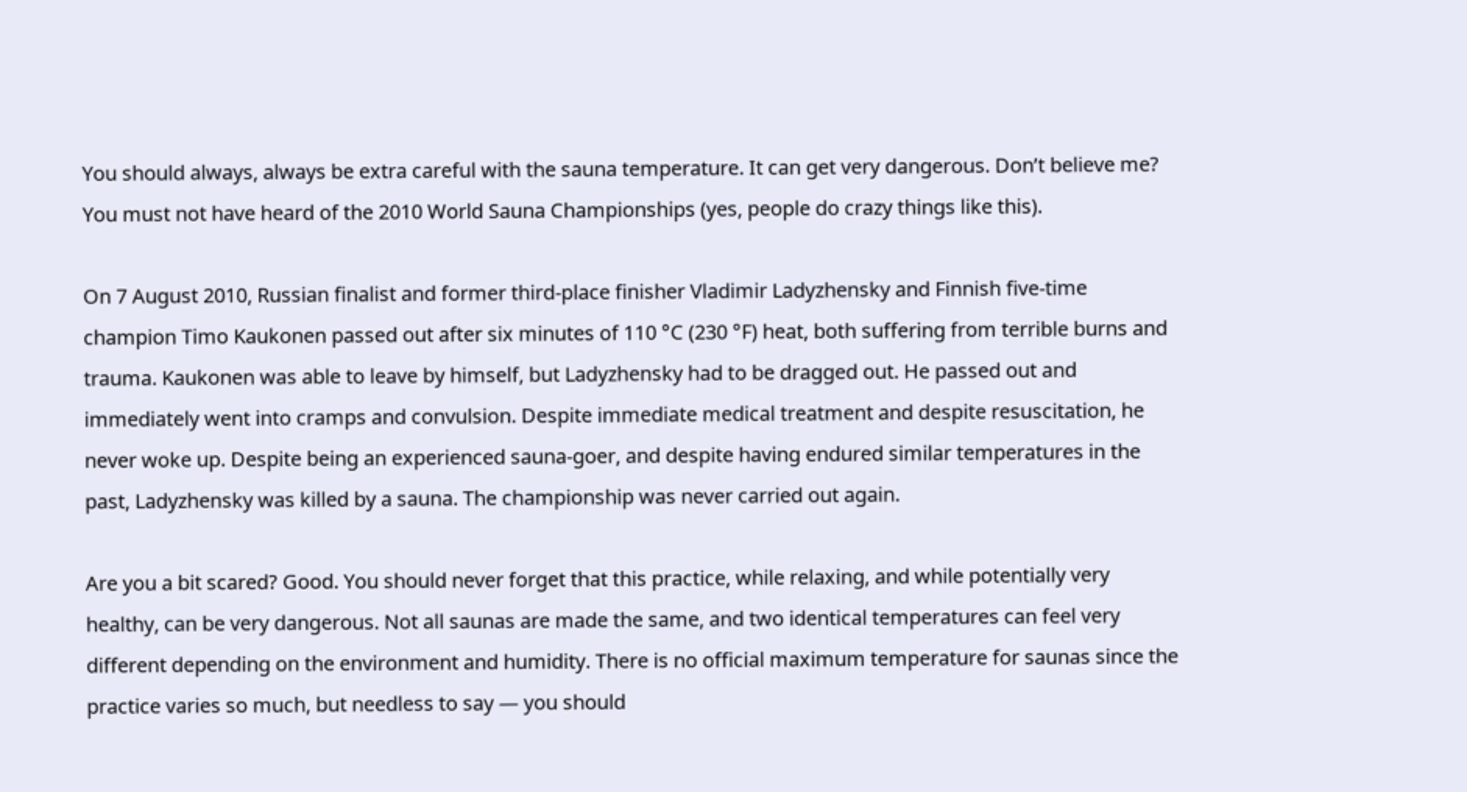You should always, always be extra careful with the sauna temperature. It can get very dangerous. Don’t believe me? You must not have heard of the 2010 World Sauna Championships (yes, people do crazy things like this).

On 7 August 2010, Russian finalist and former third-place finisher Vladimir Ladyzhensky and Finnish five-time champion Timo Kaukonen passed out after six minutes of 110 °C (230 °F) heat, both suffering from terrible burns and trauma. Kaukonen was able to leave by himself, but Ladyzhensky had to be dragged out. He passed out and immediately went into cramps and convulsion. Despite immediate medical treatment and despite resuscitation, he never woke up. Despite being an experienced sauna-goer, and despite having endured similar temperatures in the past, Ladyzhensky was killed by a sauna. The championship was never carried out again.

Are you a bit scared? Good. You should never forget that this practice, while relaxing, and while potentially very healthy, can be very dangerous. Not all saunas are made the same, and two identical temperatures can feel very different depending on the environment and humidity. There is no official maximum temperature for saunas since the practice varies so much, but needless to say — you should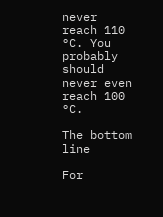never reach 110 °C. You probably should never even reach 100 °C.

The bottom line

For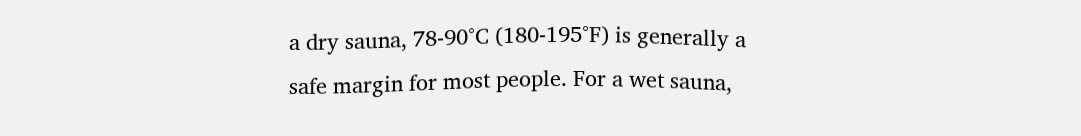a dry sauna, 78-90°C (180-195°F) is generally a safe margin for most people. For a wet sauna,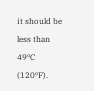it should be less than 49ºC (120ºF).